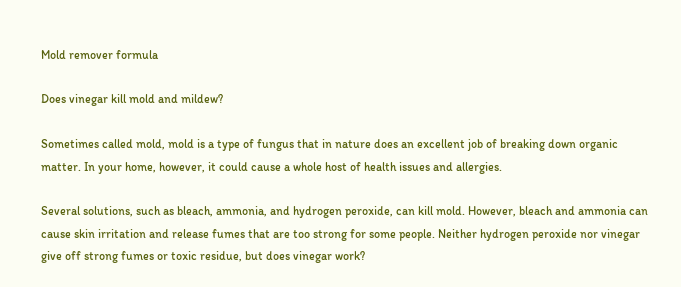Mold remover formula

Does vinegar kill mold and mildew?

Sometimes called mold, mold is a type of fungus that in nature does an excellent job of breaking down organic matter. In your home, however, it could cause a whole host of health issues and allergies.

Several solutions, such as bleach, ammonia, and hydrogen peroxide, can kill mold. However, bleach and ammonia can cause skin irritation and release fumes that are too strong for some people. Neither hydrogen peroxide nor vinegar give off strong fumes or toxic residue, but does vinegar work?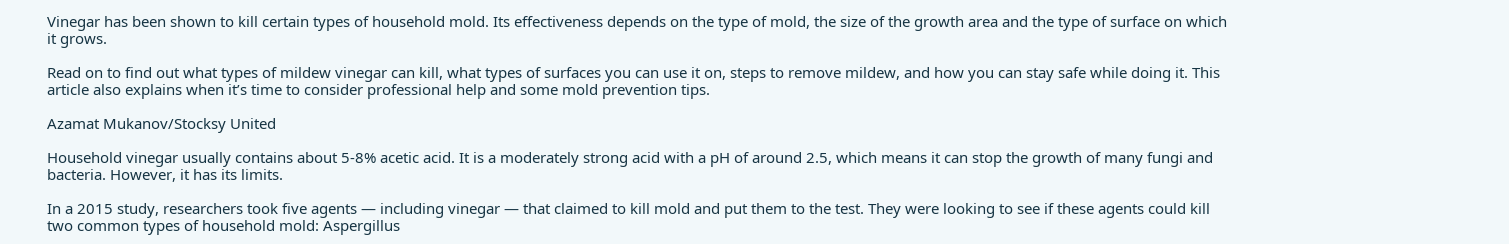Vinegar has been shown to kill certain types of household mold. Its effectiveness depends on the type of mold, the size of the growth area and the type of surface on which it grows.

Read on to find out what types of mildew vinegar can kill, what types of surfaces you can use it on, steps to remove mildew, and how you can stay safe while doing it. This article also explains when it’s time to consider professional help and some mold prevention tips.

Azamat Mukanov/Stocksy United

Household vinegar usually contains about 5-8% acetic acid. It is a moderately strong acid with a pH of around 2.5, which means it can stop the growth of many fungi and bacteria. However, it has its limits.

In a 2015 study, researchers took five agents — including vinegar — that claimed to kill mold and put them to the test. They were looking to see if these agents could kill two common types of household mold: Aspergillus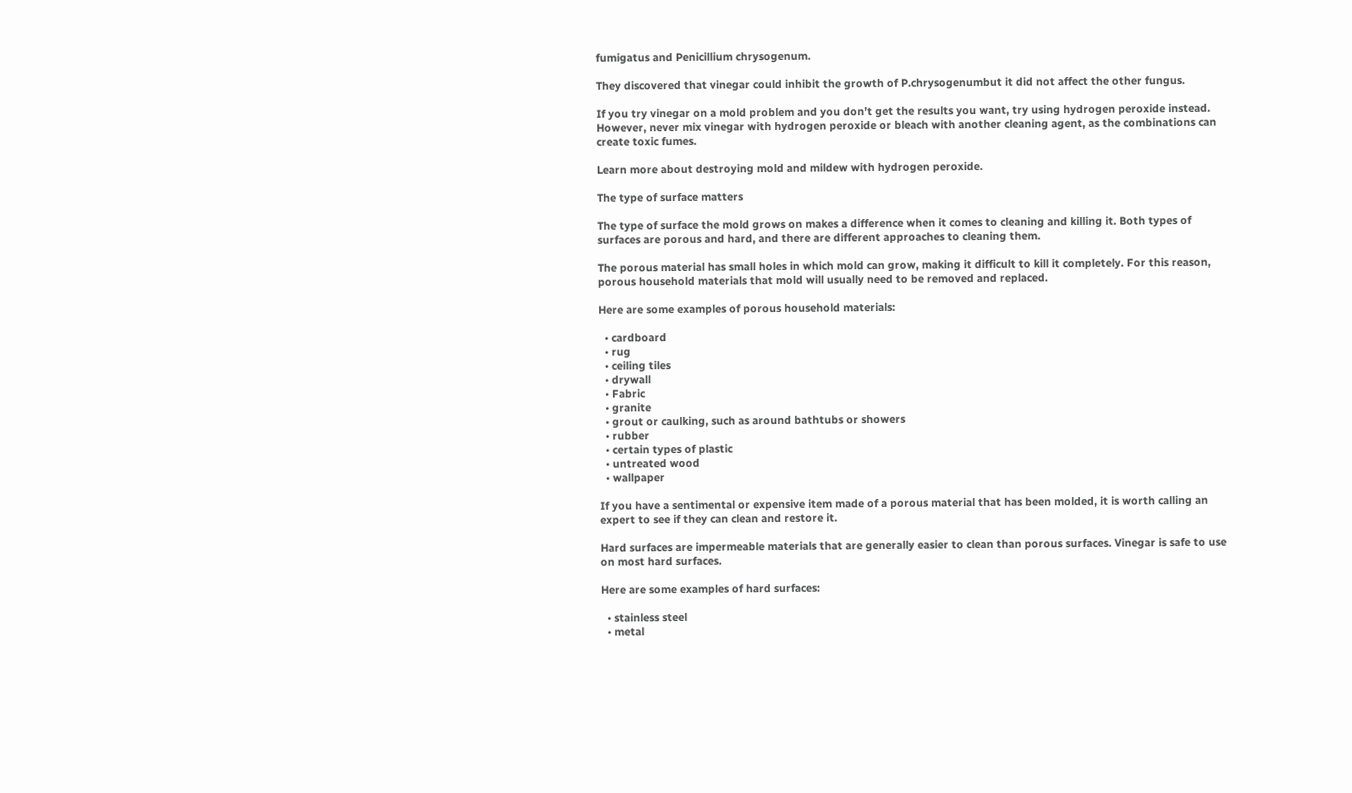fumigatus and Penicillium chrysogenum.

They discovered that vinegar could inhibit the growth of P.chrysogenumbut it did not affect the other fungus.

If you try vinegar on a mold problem and you don’t get the results you want, try using hydrogen peroxide instead. However, never mix vinegar with hydrogen peroxide or bleach with another cleaning agent, as the combinations can create toxic fumes.

Learn more about destroying mold and mildew with hydrogen peroxide.

The type of surface matters

The type of surface the mold grows on makes a difference when it comes to cleaning and killing it. Both types of surfaces are porous and hard, and there are different approaches to cleaning them.

The porous material has small holes in which mold can grow, making it difficult to kill it completely. For this reason, porous household materials that mold will usually need to be removed and replaced.

Here are some examples of porous household materials:

  • cardboard
  • rug
  • ceiling tiles
  • drywall
  • Fabric
  • granite
  • grout or caulking, such as around bathtubs or showers
  • rubber
  • certain types of plastic
  • untreated wood
  • wallpaper

If you have a sentimental or expensive item made of a porous material that has been molded, it is worth calling an expert to see if they can clean and restore it.

Hard surfaces are impermeable materials that are generally easier to clean than porous surfaces. Vinegar is safe to use on most hard surfaces.

Here are some examples of hard surfaces:

  • stainless steel
  • metal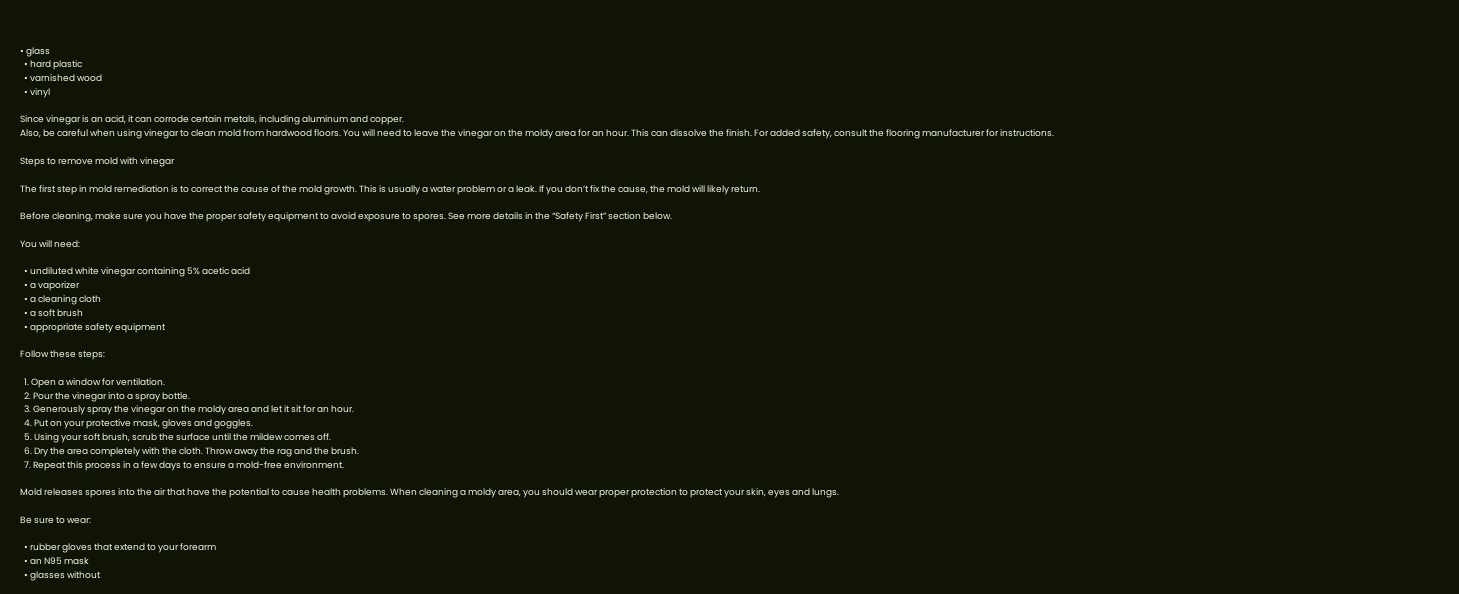• glass
  • hard plastic
  • varnished wood
  • vinyl

Since vinegar is an acid, it can corrode certain metals, including aluminum and copper.
Also, be careful when using vinegar to clean mold from hardwood floors. You will need to leave the vinegar on the moldy area for an hour. This can dissolve the finish. For added safety, consult the flooring manufacturer for instructions.

Steps to remove mold with vinegar

The first step in mold remediation is to correct the cause of the mold growth. This is usually a water problem or a leak. If you don’t fix the cause, the mold will likely return.

Before cleaning, make sure you have the proper safety equipment to avoid exposure to spores. See more details in the “Safety First” section below.

You will need:

  • undiluted white vinegar containing 5% acetic acid
  • a vaporizer
  • a cleaning cloth
  • a soft brush
  • appropriate safety equipment

Follow these steps:

  1. Open a window for ventilation.
  2. Pour the vinegar into a spray bottle.
  3. Generously spray the vinegar on the moldy area and let it sit for an hour.
  4. Put on your protective mask, gloves and goggles.
  5. Using your soft brush, scrub the surface until the mildew comes off.
  6. Dry the area completely with the cloth. Throw away the rag and the brush.
  7. Repeat this process in a few days to ensure a mold-free environment.

Mold releases spores into the air that have the potential to cause health problems. When cleaning a moldy area, you should wear proper protection to protect your skin, eyes and lungs.

Be sure to wear:

  • rubber gloves that extend to your forearm
  • an N95 mask
  • glasses without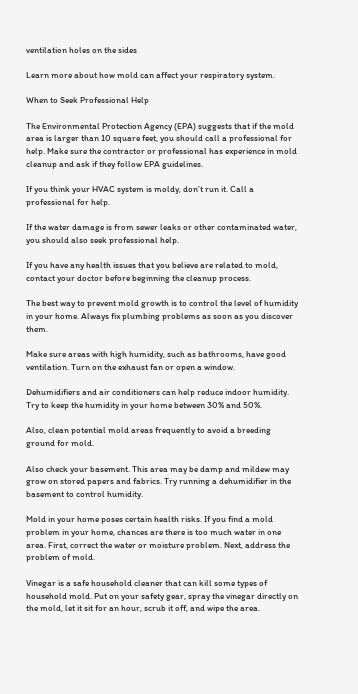ventilation holes on the sides

Learn more about how mold can affect your respiratory system.

When to Seek Professional Help

The Environmental Protection Agency (EPA) suggests that if the mold area is larger than 10 square feet, you should call a professional for help. Make sure the contractor or professional has experience in mold cleanup and ask if they follow EPA guidelines.

If you think your HVAC system is moldy, don’t run it. Call a professional for help.

If the water damage is from sewer leaks or other contaminated water, you should also seek professional help.

If you have any health issues that you believe are related to mold, contact your doctor before beginning the cleanup process.

The best way to prevent mold growth is to control the level of humidity in your home. Always fix plumbing problems as soon as you discover them.

Make sure areas with high humidity, such as bathrooms, have good ventilation. Turn on the exhaust fan or open a window.

Dehumidifiers and air conditioners can help reduce indoor humidity. Try to keep the humidity in your home between 30% and 50%.

Also, clean potential mold areas frequently to avoid a breeding ground for mold.

Also check your basement. This area may be damp and mildew may grow on stored papers and fabrics. Try running a dehumidifier in the basement to control humidity.

Mold in your home poses certain health risks. If you find a mold problem in your home, chances are there is too much water in one area. First, correct the water or moisture problem. Next, address the problem of mold.

Vinegar is a safe household cleaner that can kill some types of household mold. Put on your safety gear, spray the vinegar directly on the mold, let it sit for an hour, scrub it off, and wipe the area.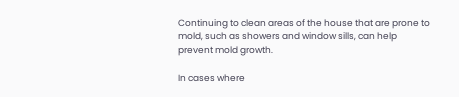Continuing to clean areas of the house that are prone to mold, such as showers and window sills, can help prevent mold growth.

In cases where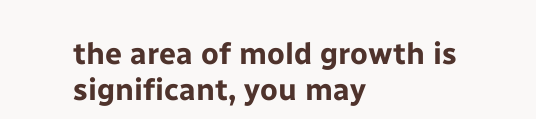the area of mold growth is significant, you may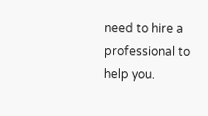need to hire a professional to help you.